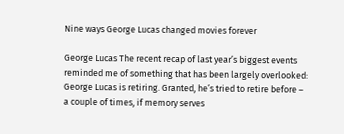Nine ways George Lucas changed movies forever

George Lucas The recent recap of last year’s biggest events reminded me of something that has been largely overlooked: George Lucas is retiring. Granted, he’s tried to retire before – a couple of times, if memory serves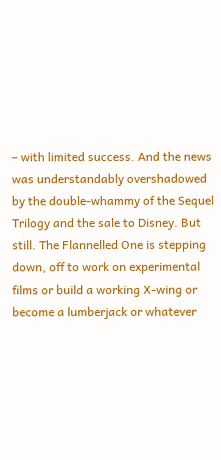– with limited success. And the news was understandably overshadowed by the double-whammy of the Sequel Trilogy and the sale to Disney. But still. The Flannelled One is stepping down, off to work on experimental films or build a working X-wing or become a lumberjack or whatever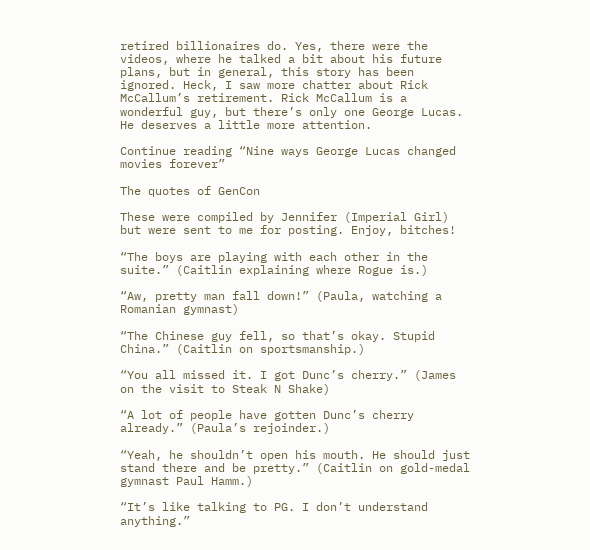retired billionaires do. Yes, there were the videos, where he talked a bit about his future plans, but in general, this story has been ignored. Heck, I saw more chatter about Rick McCallum’s retirement. Rick McCallum is a wonderful guy, but there’s only one George Lucas. He deserves a little more attention.

Continue reading “Nine ways George Lucas changed movies forever”

The quotes of GenCon

These were compiled by Jennifer (Imperial Girl) but were sent to me for posting. Enjoy, bitches!

“The boys are playing with each other in the suite.” (Caitlin explaining where Rogue is.)

“Aw, pretty man fall down!” (Paula, watching a Romanian gymnast)

“The Chinese guy fell, so that’s okay. Stupid China.” (Caitlin on sportsmanship.)

“You all missed it. I got Dunc’s cherry.” (James on the visit to Steak N Shake)

“A lot of people have gotten Dunc’s cherry already.” (Paula’s rejoinder.)

“Yeah, he shouldn’t open his mouth. He should just stand there and be pretty.” (Caitlin on gold-medal gymnast Paul Hamm.)

“It’s like talking to PG. I don’t understand anything.”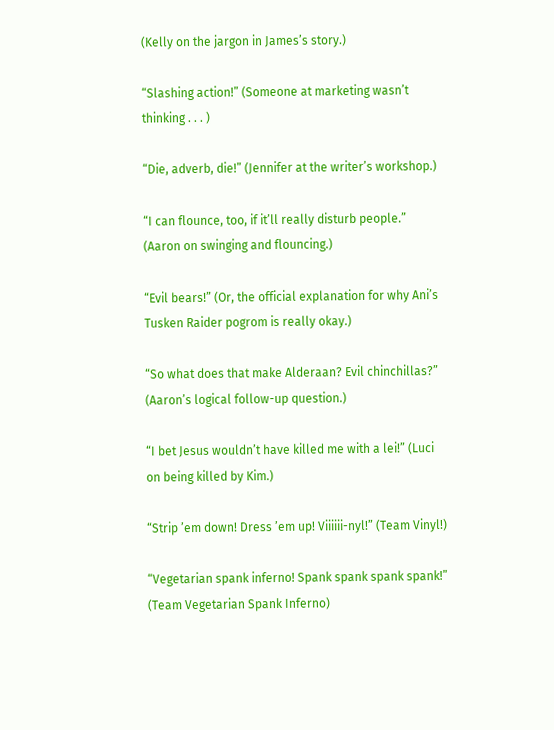(Kelly on the jargon in James’s story.)

“Slashing action!” (Someone at marketing wasn’t thinking . . . )

“Die, adverb, die!” (Jennifer at the writer’s workshop.)

“I can flounce, too, if it’ll really disturb people.” (Aaron on swinging and flouncing.)

“Evil bears!” (Or, the official explanation for why Ani’s Tusken Raider pogrom is really okay.)

“So what does that make Alderaan? Evil chinchillas?” (Aaron’s logical follow-up question.)

“I bet Jesus wouldn’t have killed me with a lei!” (Luci on being killed by Kim.)

“Strip ’em down! Dress ’em up! Viiiiii-nyl!” (Team Vinyl!)

“Vegetarian spank inferno! Spank spank spank spank!” (Team Vegetarian Spank Inferno)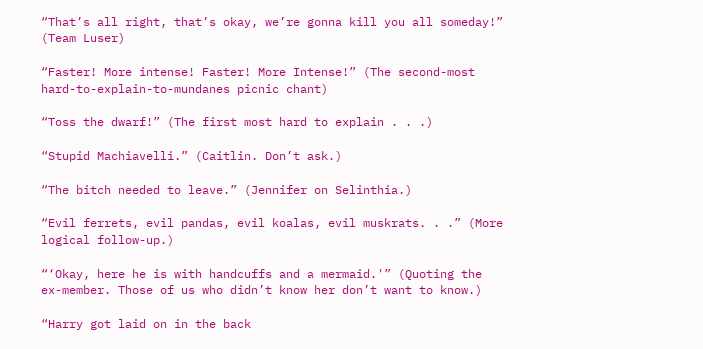“That’s all right, that’s okay, we’re gonna kill you all someday!” (Team Luser)

“Faster! More intense! Faster! More Intense!” (The second-most hard-to-explain-to-mundanes picnic chant)

“Toss the dwarf!” (The first most hard to explain . . .)

“Stupid Machiavelli.” (Caitlin. Don’t ask.)

“The bitch needed to leave.” (Jennifer on Selinthia.)

“Evil ferrets, evil pandas, evil koalas, evil muskrats. . .” (More logical follow-up.)

“‘Okay, here he is with handcuffs and a mermaid.'” (Quoting the ex-member. Those of us who didn’t know her don’t want to know.)

“Harry got laid on in the back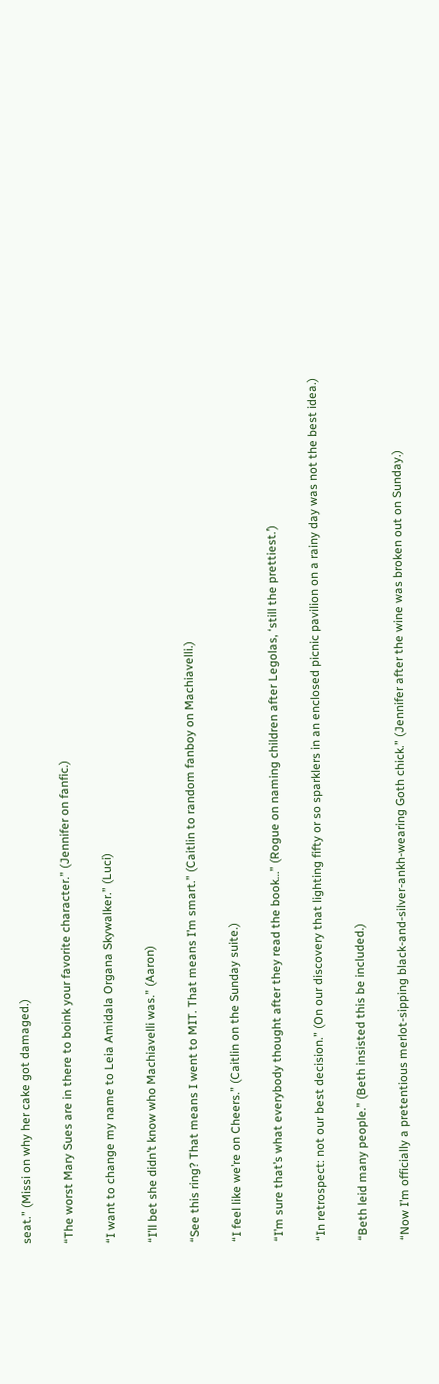seat.” (Missi on why her cake got damaged.)

“The worst Mary Sues are in there to boink your favorite character.” (Jennifer on fanfic.)

“I want to change my name to Leia Amidala Organa Skywalker.” (Luci)

“I’ll bet she didn’t know who Machiavelli was.” (Aaron)

“See this ring? That means I went to MIT. That means I’m smart.” (Caitlin to random fanboy on Machiavelli.)

“I feel like we’re on Cheers.” (Caitlin on the Sunday suite.)

“I’m sure that’s what everybody thought after they read the book…” (Rogue on naming children after Legolas, ‘still the prettiest.’)

“In retrospect: not our best decision.” (On our discovery that lighting fifty or so sparklers in an enclosed picnic pavilion on a rainy day was not the best idea.)

“Beth leid many people.” (Beth insisted this be included.)

“Now I’m officially a pretentious merlot-sipping black-and-silver-ankh-wearing Goth chick.” (Jennifer after the wine was broken out on Sunday.)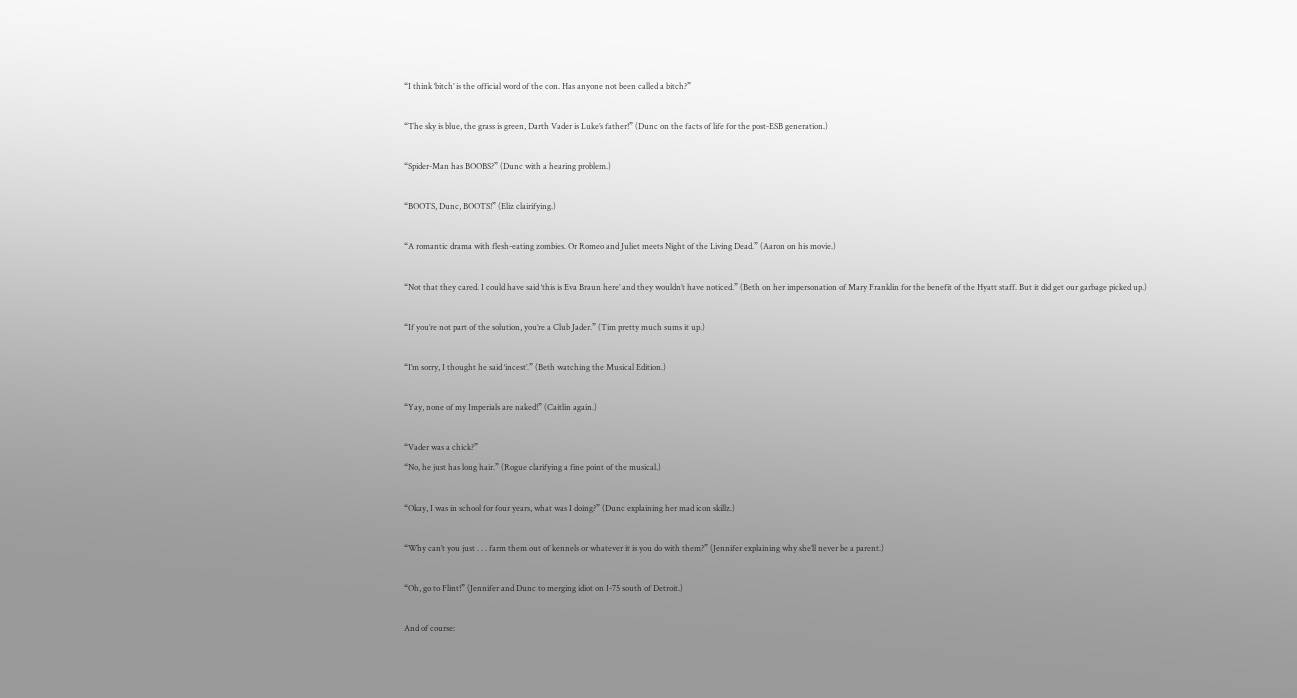“I think ‘bitch’ is the official word of the con. Has anyone not been called a bitch?”

“The sky is blue, the grass is green, Darth Vader is Luke’s father!” (Dunc on the facts of life for the post-ESB generation.)

“Spider-Man has BOOBS?” (Dunc with a hearing problem.)

“BOOTS, Dunc, BOOTS!” (Eliz clairifying.)

“A romantic drama with flesh-eating zombies. Or Romeo and Juliet meets Night of the Living Dead.” (Aaron on his movie.)

“Not that they cared. I could have said ‘this is Eva Braun here’ and they wouldn’t have noticed.” (Beth on her impersonation of Mary Franklin for the benefit of the Hyatt staff. But it did get our garbage picked up.)

“If you’re not part of the solution, you’re a Club Jader.” (Tim pretty much sums it up.)

“I’m sorry, I thought he said ‘incest’.” (Beth watching the Musical Edition.)

“Yay, none of my Imperials are naked!” (Caitlin again.)

“Vader was a chick?”
“No, he just has long hair.” (Rogue clarifying a fine point of the musical.)

“Okay, I was in school for four years, what was I doing?” (Dunc explaining her mad icon skillz.)

“Why can’t you just . . . farm them out of kennels or whatever it is you do with them?” (Jennifer explaining why she’ll never be a parent.)

“Oh, go to Flint!” (Jennifer and Dunc to merging idiot on I-75 south of Detroit.)

And of course: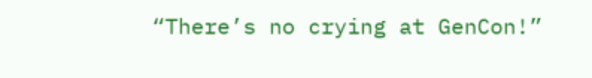“There’s no crying at GenCon!”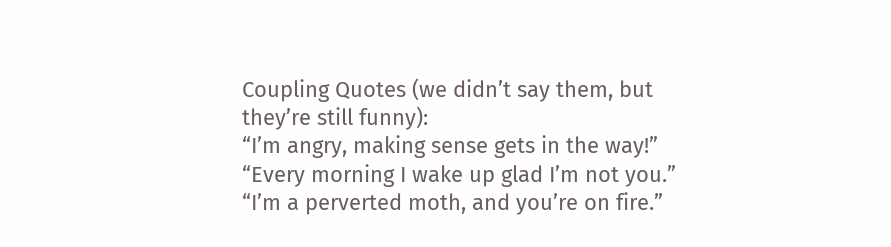Coupling Quotes (we didn’t say them, but they’re still funny):
“I’m angry, making sense gets in the way!”
“Every morning I wake up glad I’m not you.”
“I’m a perverted moth, and you’re on fire.”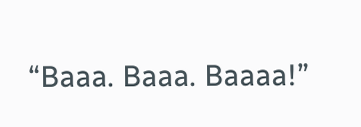“Baaa. Baaa. Baaaa!”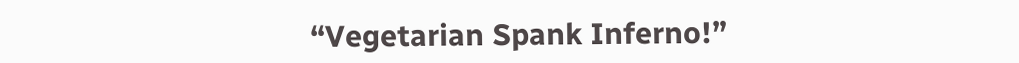“Vegetarian Spank Inferno!”